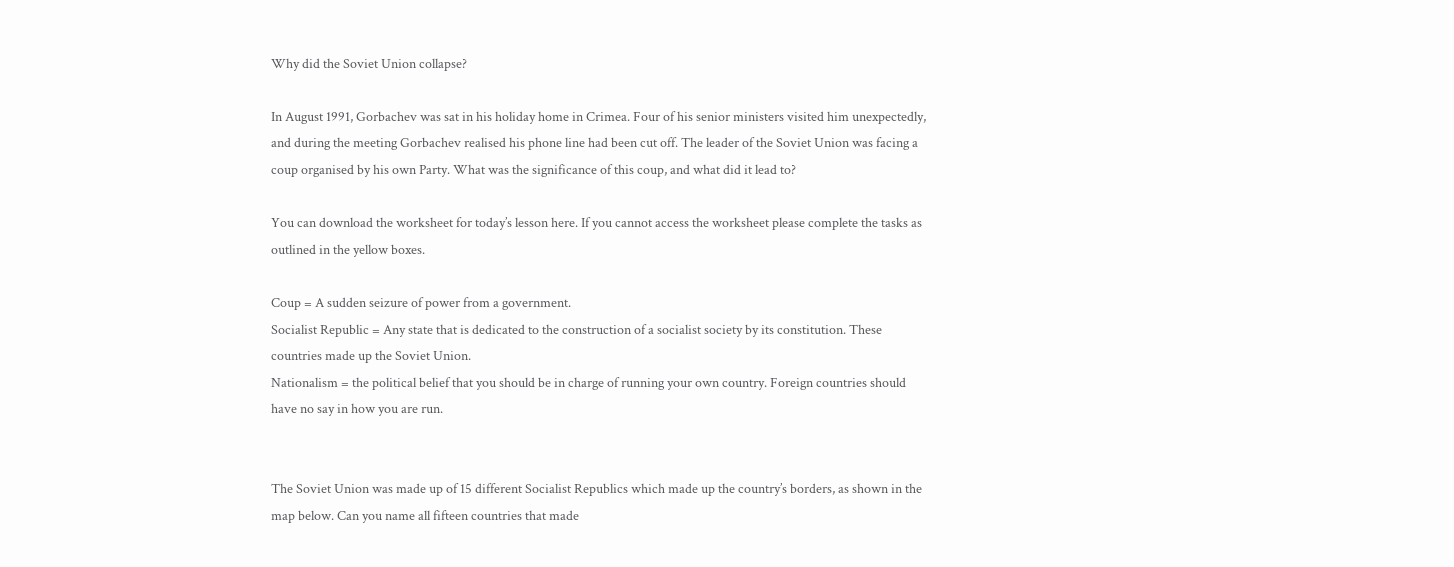Why did the Soviet Union collapse?

In August 1991, Gorbachev was sat in his holiday home in Crimea. Four of his senior ministers visited him unexpectedly, and during the meeting Gorbachev realised his phone line had been cut off. The leader of the Soviet Union was facing a coup organised by his own Party. What was the significance of this coup, and what did it lead to?

You can download the worksheet for today’s lesson here. If you cannot access the worksheet please complete the tasks as outlined in the yellow boxes.

Coup = A sudden seizure of power from a government.
Socialist Republic = Any state that is dedicated to the construction of a socialist society by its constitution. These countries made up the Soviet Union.
Nationalism = the political belief that you should be in charge of running your own country. Foreign countries should have no say in how you are run.


The Soviet Union was made up of 15 different Socialist Republics which made up the country’s borders, as shown in the map below. Can you name all fifteen countries that made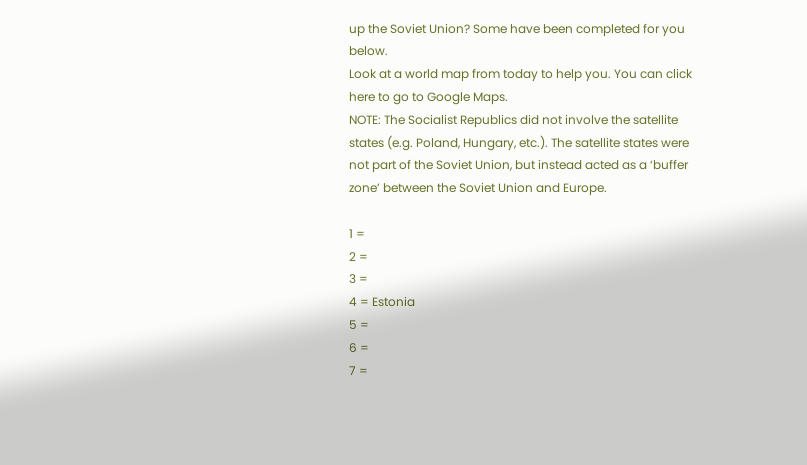up the Soviet Union? Some have been completed for you below.
Look at a world map from today to help you. You can click here to go to Google Maps.
NOTE: The Socialist Republics did not involve the satellite states (e.g. Poland, Hungary, etc.). The satellite states were not part of the Soviet Union, but instead acted as a ‘buffer zone’ between the Soviet Union and Europe.

1 =
2 =
3 =
4 = Estonia
5 =
6 =
7 =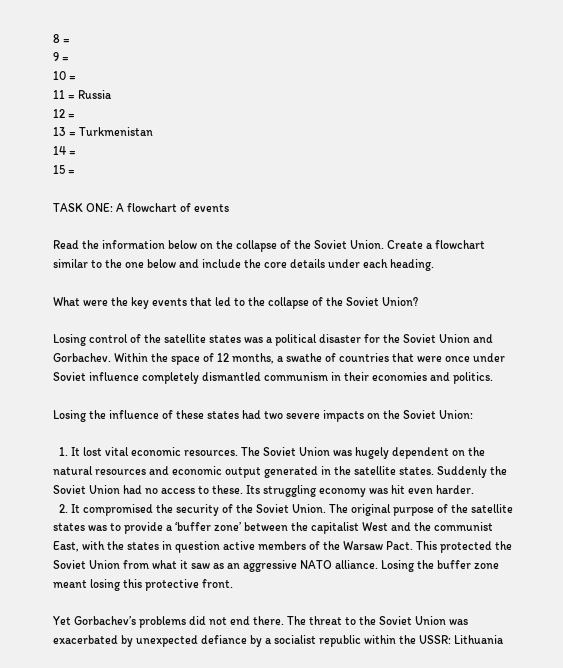8 =
9 =
10 =
11 = Russia
12 =
13 = Turkmenistan
14 =
15 =

TASK ONE: A flowchart of events

Read the information below on the collapse of the Soviet Union. Create a flowchart similar to the one below and include the core details under each heading.

What were the key events that led to the collapse of the Soviet Union?

Losing control of the satellite states was a political disaster for the Soviet Union and Gorbachev. Within the space of 12 months, a swathe of countries that were once under Soviet influence completely dismantled communism in their economies and politics.

Losing the influence of these states had two severe impacts on the Soviet Union:

  1. It lost vital economic resources. The Soviet Union was hugely dependent on the natural resources and economic output generated in the satellite states. Suddenly the Soviet Union had no access to these. Its struggling economy was hit even harder.
  2. It compromised the security of the Soviet Union. The original purpose of the satellite states was to provide a ‘buffer zone’ between the capitalist West and the communist East, with the states in question active members of the Warsaw Pact. This protected the Soviet Union from what it saw as an aggressive NATO alliance. Losing the buffer zone meant losing this protective front.

Yet Gorbachev’s problems did not end there. The threat to the Soviet Union was exacerbated by unexpected defiance by a socialist republic within the USSR: Lithuania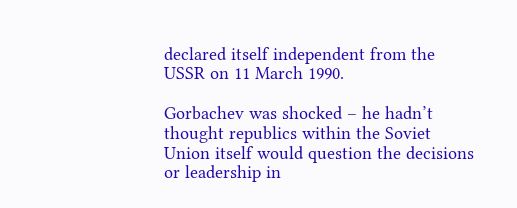declared itself independent from the USSR on 11 March 1990.

Gorbachev was shocked – he hadn’t thought republics within the Soviet Union itself would question the decisions or leadership in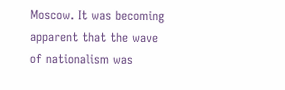Moscow. It was becoming apparent that the wave of nationalism was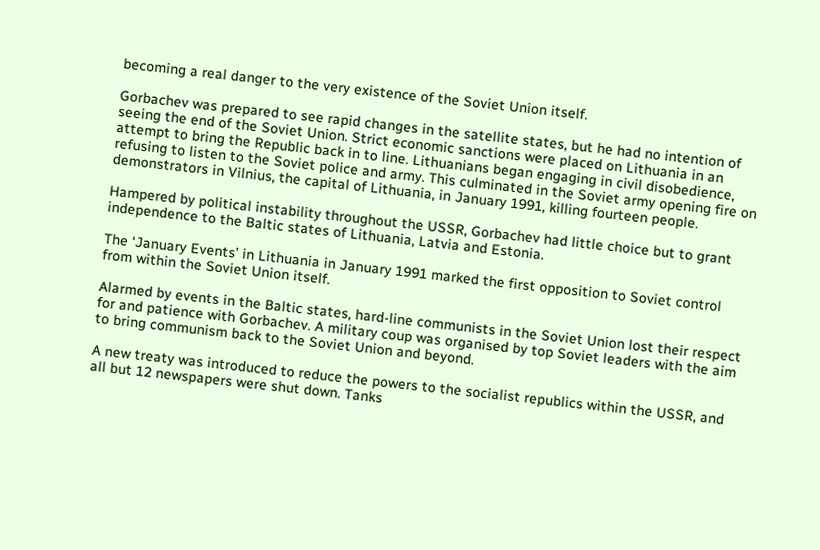becoming a real danger to the very existence of the Soviet Union itself.

Gorbachev was prepared to see rapid changes in the satellite states, but he had no intention of seeing the end of the Soviet Union. Strict economic sanctions were placed on Lithuania in an attempt to bring the Republic back in to line. Lithuanians began engaging in civil disobedience, refusing to listen to the Soviet police and army. This culminated in the Soviet army opening fire on demonstrators in Vilnius, the capital of Lithuania, in January 1991, killing fourteen people.

Hampered by political instability throughout the USSR, Gorbachev had little choice but to grant independence to the Baltic states of Lithuania, Latvia and Estonia.

The ‘January Events’ in Lithuania in January 1991 marked the first opposition to Soviet control from within the Soviet Union itself.

Alarmed by events in the Baltic states, hard-line communists in the Soviet Union lost their respect for and patience with Gorbachev. A military coup was organised by top Soviet leaders with the aim to bring communism back to the Soviet Union and beyond.

A new treaty was introduced to reduce the powers to the socialist republics within the USSR, and all but 12 newspapers were shut down. Tanks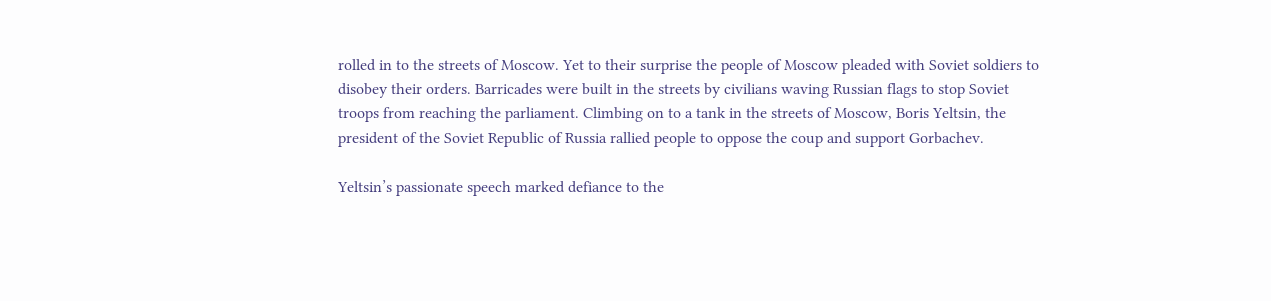rolled in to the streets of Moscow. Yet to their surprise the people of Moscow pleaded with Soviet soldiers to disobey their orders. Barricades were built in the streets by civilians waving Russian flags to stop Soviet troops from reaching the parliament. Climbing on to a tank in the streets of Moscow, Boris Yeltsin, the president of the Soviet Republic of Russia rallied people to oppose the coup and support Gorbachev.

Yeltsin’s passionate speech marked defiance to the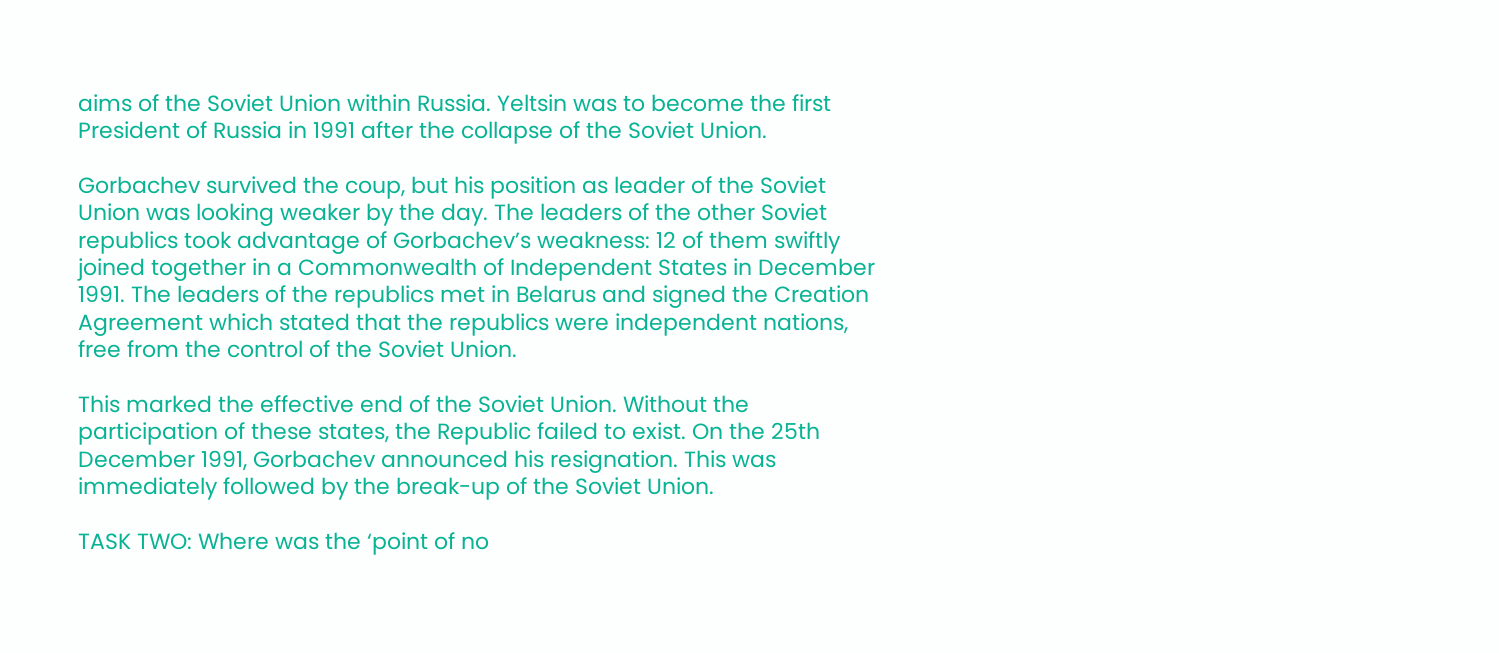aims of the Soviet Union within Russia. Yeltsin was to become the first President of Russia in 1991 after the collapse of the Soviet Union.

Gorbachev survived the coup, but his position as leader of the Soviet Union was looking weaker by the day. The leaders of the other Soviet republics took advantage of Gorbachev’s weakness: 12 of them swiftly joined together in a Commonwealth of Independent States in December 1991. The leaders of the republics met in Belarus and signed the Creation Agreement which stated that the republics were independent nations, free from the control of the Soviet Union.

This marked the effective end of the Soviet Union. Without the participation of these states, the Republic failed to exist. On the 25th December 1991, Gorbachev announced his resignation. This was immediately followed by the break-up of the Soviet Union.

TASK TWO: Where was the ‘point of no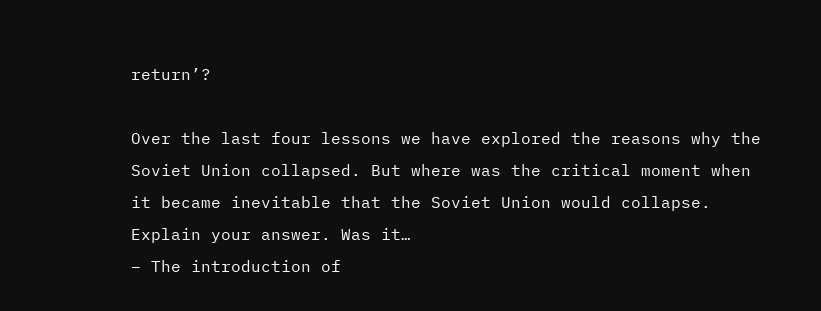return’?

Over the last four lessons we have explored the reasons why the Soviet Union collapsed. But where was the critical moment when it became inevitable that the Soviet Union would collapse. Explain your answer. Was it…
– The introduction of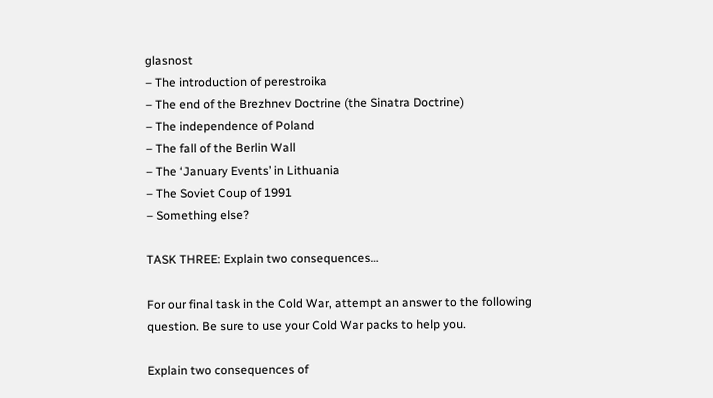glasnost
– The introduction of perestroika
– The end of the Brezhnev Doctrine (the Sinatra Doctrine)
– The independence of Poland
– The fall of the Berlin Wall
– The ‘January Events’ in Lithuania
– The Soviet Coup of 1991
– Something else?

TASK THREE: Explain two consequences…

For our final task in the Cold War, attempt an answer to the following question. Be sure to use your Cold War packs to help you.

Explain two consequences of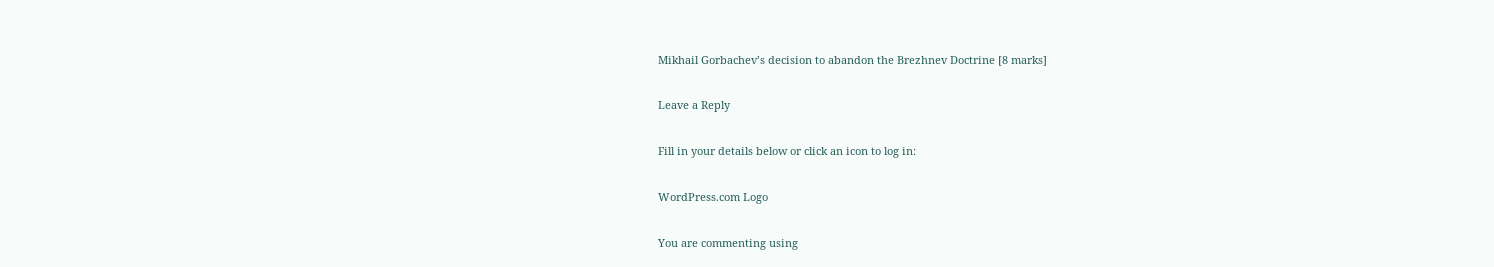Mikhail Gorbachev’s decision to abandon the Brezhnev Doctrine [8 marks]

Leave a Reply

Fill in your details below or click an icon to log in:

WordPress.com Logo

You are commenting using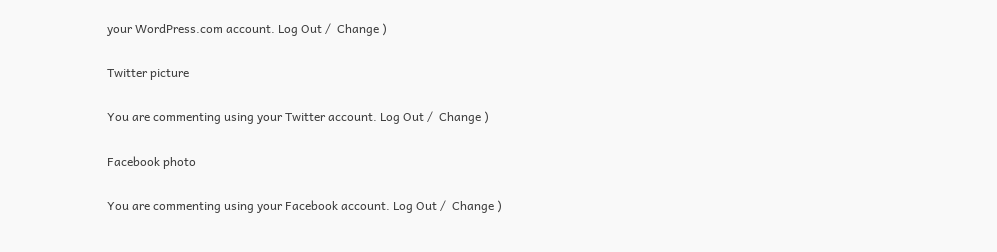your WordPress.com account. Log Out /  Change )

Twitter picture

You are commenting using your Twitter account. Log Out /  Change )

Facebook photo

You are commenting using your Facebook account. Log Out /  Change )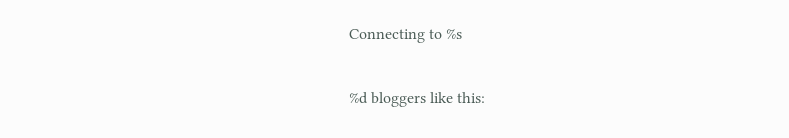Connecting to %s

%d bloggers like this: